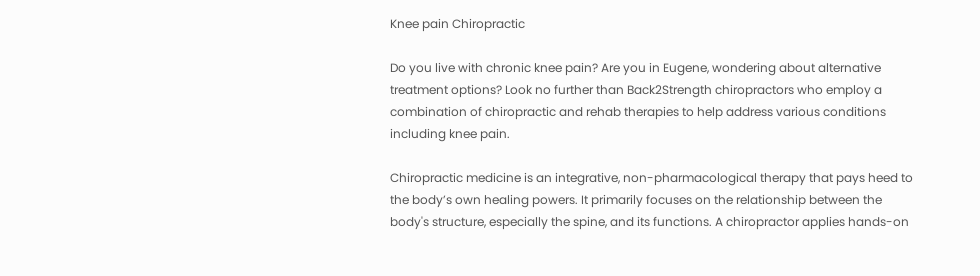Knee pain Chiropractic

Do you live with chronic knee pain? Are you in Eugene, wondering about alternative treatment options? Look no further than Back2Strength chiropractors who employ a combination of chiropractic and rehab therapies to help address various conditions including knee pain.

Chiropractic medicine is an integrative, non-pharmacological therapy that pays heed to the body’s own healing powers. It primarily focuses on the relationship between the body's structure, especially the spine, and its functions. A chiropractor applies hands-on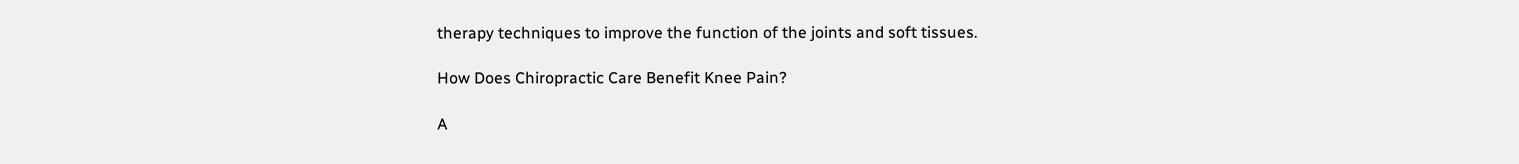therapy techniques to improve the function of the joints and soft tissues.

How Does Chiropractic Care Benefit Knee Pain?

A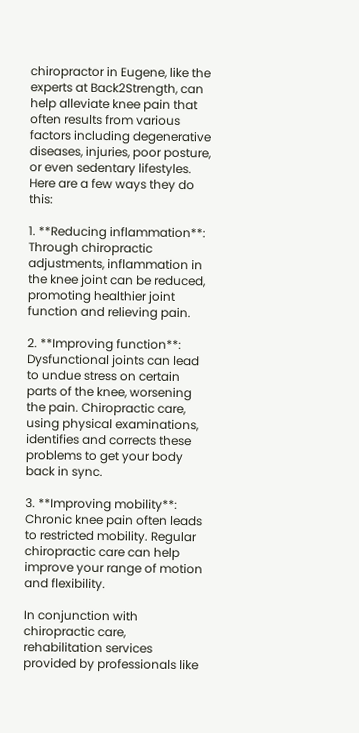chiropractor in Eugene, like the experts at Back2Strength, can help alleviate knee pain that often results from various factors including degenerative diseases, injuries, poor posture, or even sedentary lifestyles. Here are a few ways they do this:

1. **Reducing inflammation**: Through chiropractic adjustments, inflammation in the knee joint can be reduced, promoting healthier joint function and relieving pain.

2. **Improving function**: Dysfunctional joints can lead to undue stress on certain parts of the knee, worsening the pain. Chiropractic care, using physical examinations, identifies and corrects these problems to get your body back in sync.

3. **Improving mobility**: Chronic knee pain often leads to restricted mobility. Regular chiropractic care can help improve your range of motion and flexibility.

In conjunction with chiropractic care, rehabilitation services provided by professionals like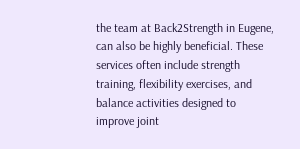the team at Back2Strength in Eugene, can also be highly beneficial. These services often include strength training, flexibility exercises, and balance activities designed to improve joint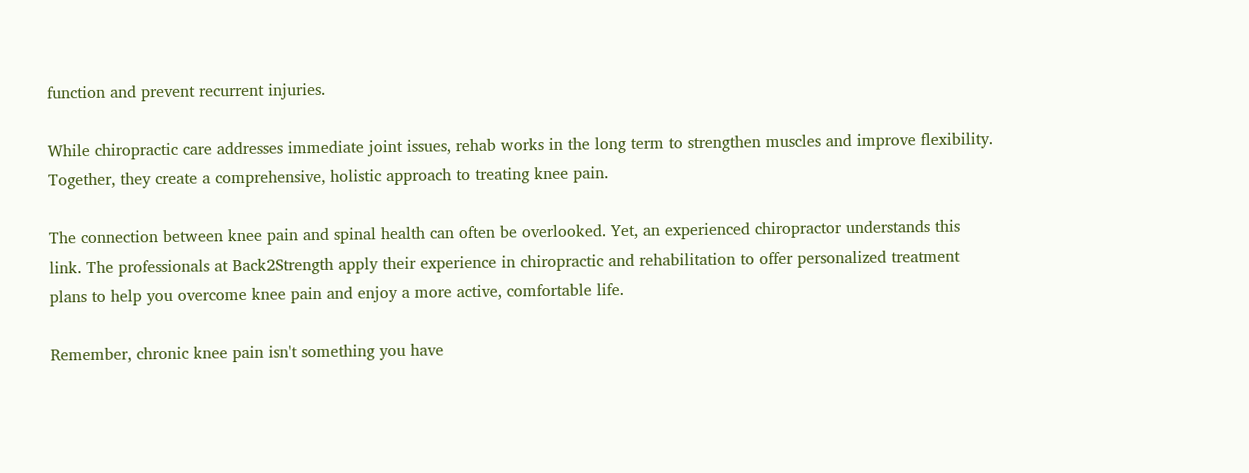function and prevent recurrent injuries.

While chiropractic care addresses immediate joint issues, rehab works in the long term to strengthen muscles and improve flexibility. Together, they create a comprehensive, holistic approach to treating knee pain.

The connection between knee pain and spinal health can often be overlooked. Yet, an experienced chiropractor understands this link. The professionals at Back2Strength apply their experience in chiropractic and rehabilitation to offer personalized treatment plans to help you overcome knee pain and enjoy a more active, comfortable life.

Remember, chronic knee pain isn't something you have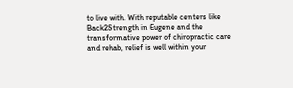to live with. With reputable centers like Back2Strength in Eugene and the transformative power of chiropractic care and rehab, relief is well within your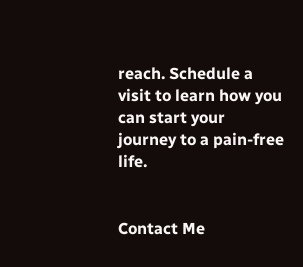reach. Schedule a visit to learn how you can start your journey to a pain-free life.


Contact Me